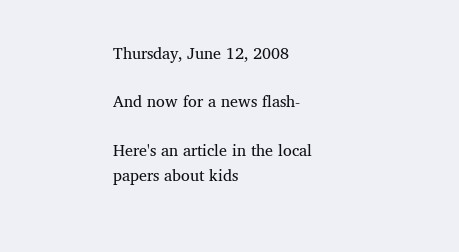Thursday, June 12, 2008

And now for a news flash-

Here's an article in the local papers about kids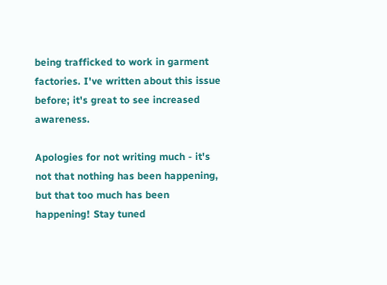being trafficked to work in garment factories. I've written about this issue before; it's great to see increased awareness.

Apologies for not writing much - it's not that nothing has been happening, but that too much has been happening! Stay tuned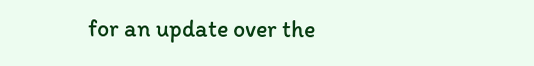for an update over the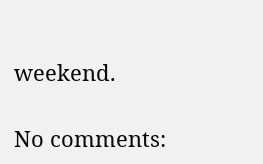weekend.

No comments: